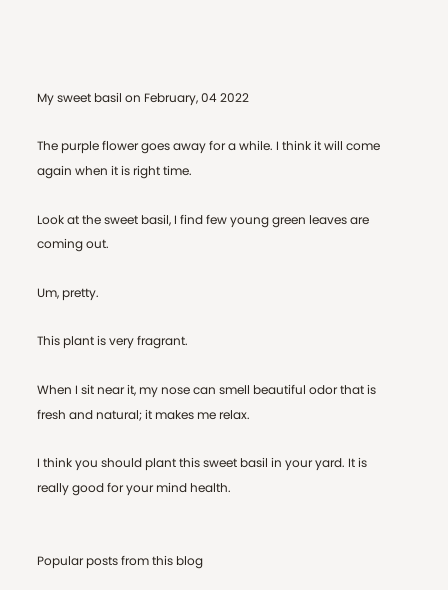My sweet basil on February, 04 2022

The purple flower goes away for a while. I think it will come again when it is right time.

Look at the sweet basil, I find few young green leaves are coming out.

Um, pretty.

This plant is very fragrant.

When I sit near it, my nose can smell beautiful odor that is fresh and natural; it makes me relax.

I think you should plant this sweet basil in your yard. It is really good for your mind health.


Popular posts from this blog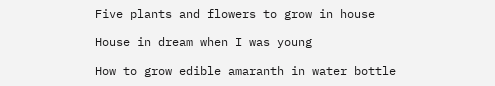Five plants and flowers to grow in house

House in dream when I was young

How to grow edible amaranth in water bottle